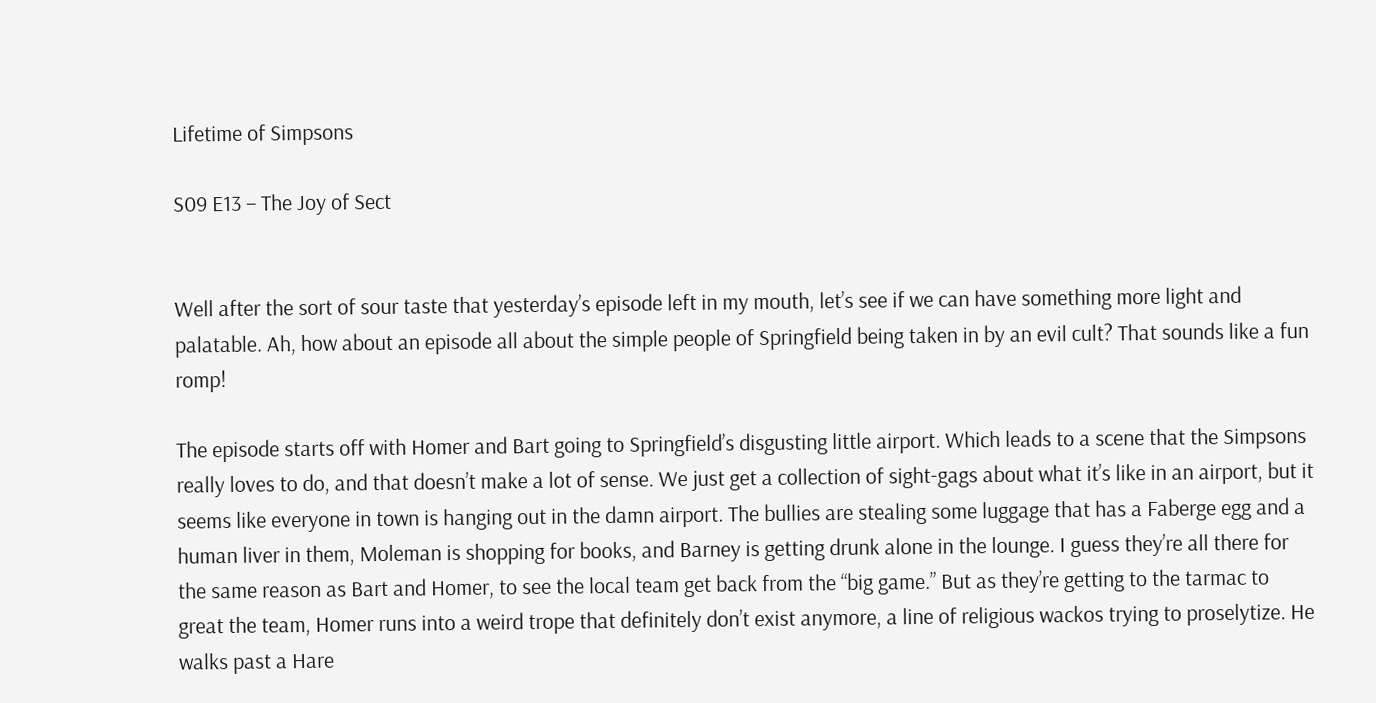Lifetime of Simpsons

S09 E13 – The Joy of Sect


Well after the sort of sour taste that yesterday’s episode left in my mouth, let’s see if we can have something more light and palatable. Ah, how about an episode all about the simple people of Springfield being taken in by an evil cult? That sounds like a fun romp!

The episode starts off with Homer and Bart going to Springfield’s disgusting little airport. Which leads to a scene that the Simpsons really loves to do, and that doesn’t make a lot of sense. We just get a collection of sight-gags about what it’s like in an airport, but it seems like everyone in town is hanging out in the damn airport. The bullies are stealing some luggage that has a Faberge egg and a human liver in them, Moleman is shopping for books, and Barney is getting drunk alone in the lounge. I guess they’re all there for the same reason as Bart and Homer, to see the local team get back from the “big game.” But as they’re getting to the tarmac to great the team, Homer runs into a weird trope that definitely don’t exist anymore, a line of religious wackos trying to proselytize. He walks past a Hare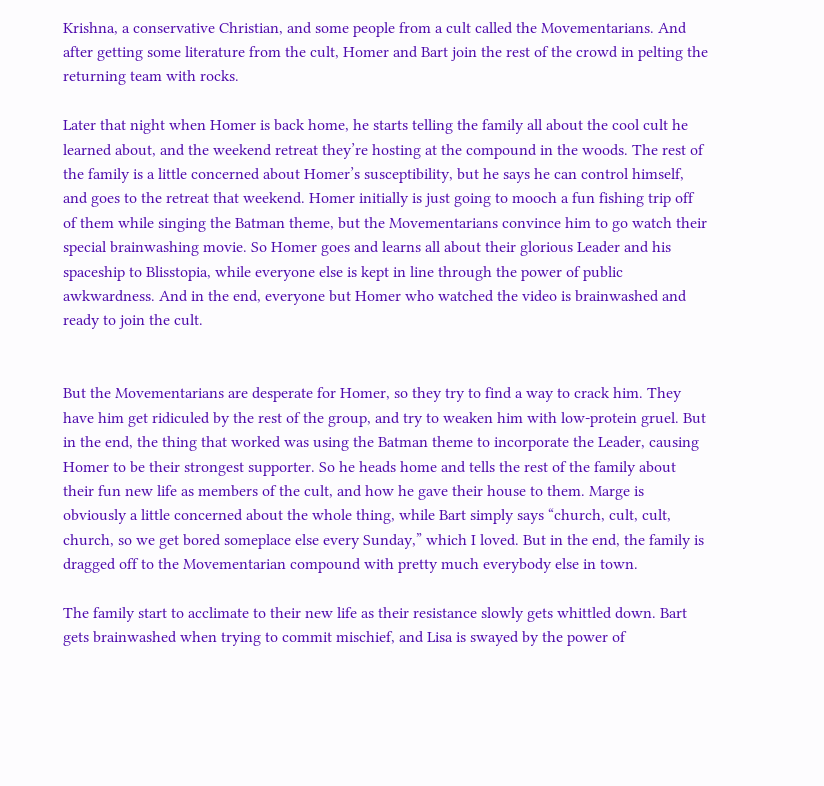Krishna, a conservative Christian, and some people from a cult called the Movementarians. And after getting some literature from the cult, Homer and Bart join the rest of the crowd in pelting the returning team with rocks.

Later that night when Homer is back home, he starts telling the family all about the cool cult he learned about, and the weekend retreat they’re hosting at the compound in the woods. The rest of the family is a little concerned about Homer’s susceptibility, but he says he can control himself, and goes to the retreat that weekend. Homer initially is just going to mooch a fun fishing trip off of them while singing the Batman theme, but the Movementarians convince him to go watch their special brainwashing movie. So Homer goes and learns all about their glorious Leader and his spaceship to Blisstopia, while everyone else is kept in line through the power of public awkwardness. And in the end, everyone but Homer who watched the video is brainwashed and ready to join the cult.


But the Movementarians are desperate for Homer, so they try to find a way to crack him. They have him get ridiculed by the rest of the group, and try to weaken him with low-protein gruel. But in the end, the thing that worked was using the Batman theme to incorporate the Leader, causing Homer to be their strongest supporter. So he heads home and tells the rest of the family about their fun new life as members of the cult, and how he gave their house to them. Marge is obviously a little concerned about the whole thing, while Bart simply says “church, cult, cult, church, so we get bored someplace else every Sunday,” which I loved. But in the end, the family is dragged off to the Movementarian compound with pretty much everybody else in town.

The family start to acclimate to their new life as their resistance slowly gets whittled down. Bart gets brainwashed when trying to commit mischief, and Lisa is swayed by the power of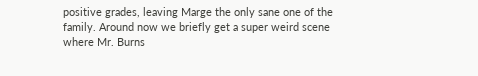positive grades, leaving Marge the only sane one of the family. Around now we briefly get a super weird scene where Mr. Burns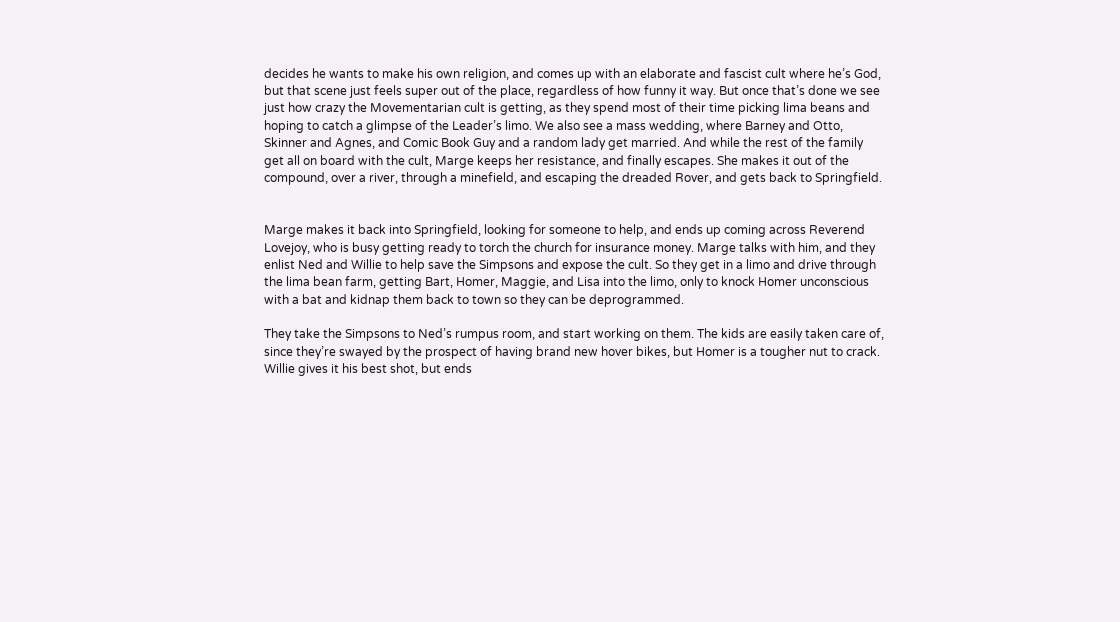decides he wants to make his own religion, and comes up with an elaborate and fascist cult where he’s God, but that scene just feels super out of the place, regardless of how funny it way. But once that’s done we see just how crazy the Movementarian cult is getting, as they spend most of their time picking lima beans and hoping to catch a glimpse of the Leader’s limo. We also see a mass wedding, where Barney and Otto, Skinner and Agnes, and Comic Book Guy and a random lady get married. And while the rest of the family get all on board with the cult, Marge keeps her resistance, and finally escapes. She makes it out of the compound, over a river, through a minefield, and escaping the dreaded Rover, and gets back to Springfield.


Marge makes it back into Springfield, looking for someone to help, and ends up coming across Reverend Lovejoy, who is busy getting ready to torch the church for insurance money. Marge talks with him, and they enlist Ned and Willie to help save the Simpsons and expose the cult. So they get in a limo and drive through the lima bean farm, getting Bart, Homer, Maggie, and Lisa into the limo, only to knock Homer unconscious with a bat and kidnap them back to town so they can be deprogrammed.

They take the Simpsons to Ned’s rumpus room, and start working on them. The kids are easily taken care of, since they’re swayed by the prospect of having brand new hover bikes, but Homer is a tougher nut to crack. Willie gives it his best shot, but ends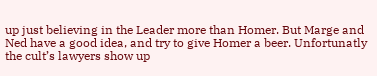up just believing in the Leader more than Homer. But Marge and Ned have a good idea, and try to give Homer a beer. Unfortunatly the cult’s lawyers show up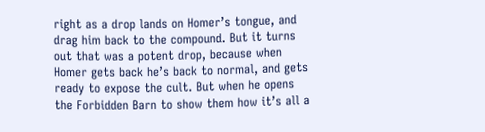right as a drop lands on Homer’s tongue, and drag him back to the compound. But it turns out that was a potent drop, because when Homer gets back he’s back to normal, and gets ready to expose the cult. But when he opens the Forbidden Barn to show them how it’s all a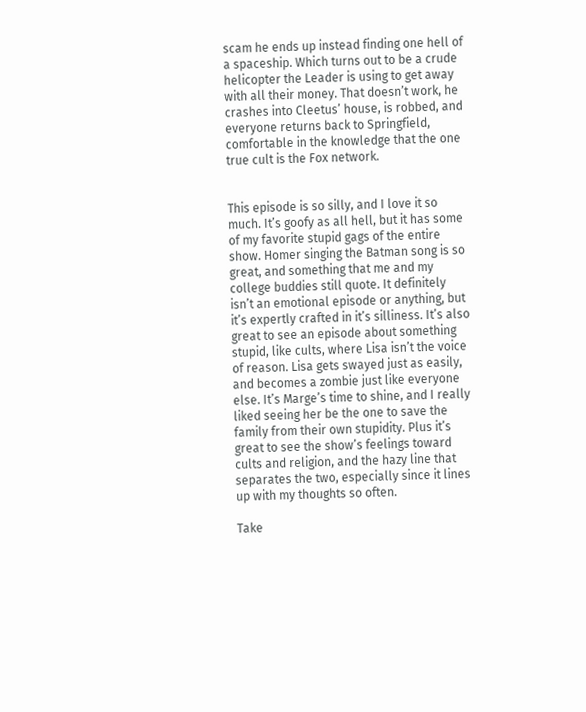scam he ends up instead finding one hell of a spaceship. Which turns out to be a crude helicopter the Leader is using to get away with all their money. That doesn’t work, he crashes into Cleetus’ house, is robbed, and everyone returns back to Springfield, comfortable in the knowledge that the one true cult is the Fox network.


This episode is so silly, and I love it so much. It’s goofy as all hell, but it has some of my favorite stupid gags of the entire show. Homer singing the Batman song is so great, and something that me and my college buddies still quote. It definitely isn’t an emotional episode or anything, but it’s expertly crafted in it’s silliness. It’s also great to see an episode about something stupid, like cults, where Lisa isn’t the voice of reason. Lisa gets swayed just as easily, and becomes a zombie just like everyone else. It’s Marge’s time to shine, and I really liked seeing her be the one to save the family from their own stupidity. Plus it’s great to see the show’s feelings toward cults and religion, and the hazy line that separates the two, especially since it lines up with my thoughts so often.

Take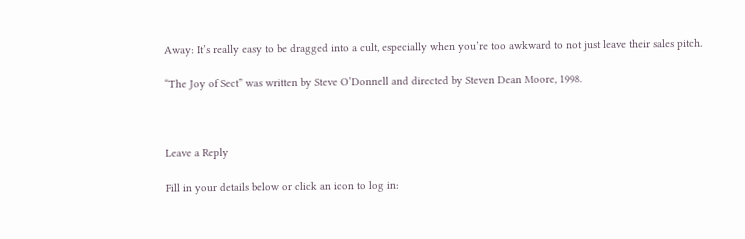Away: It’s really easy to be dragged into a cult, especially when you’re too awkward to not just leave their sales pitch.

“The Joy of Sect” was written by Steve O’Donnell and directed by Steven Dean Moore, 1998.



Leave a Reply

Fill in your details below or click an icon to log in: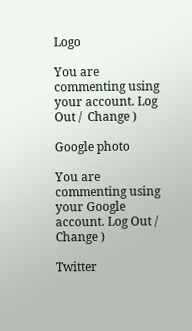Logo

You are commenting using your account. Log Out /  Change )

Google photo

You are commenting using your Google account. Log Out /  Change )

Twitter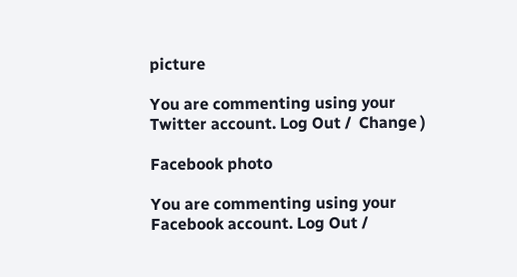picture

You are commenting using your Twitter account. Log Out /  Change )

Facebook photo

You are commenting using your Facebook account. Log Out /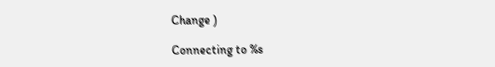Change )

Connecting to %s